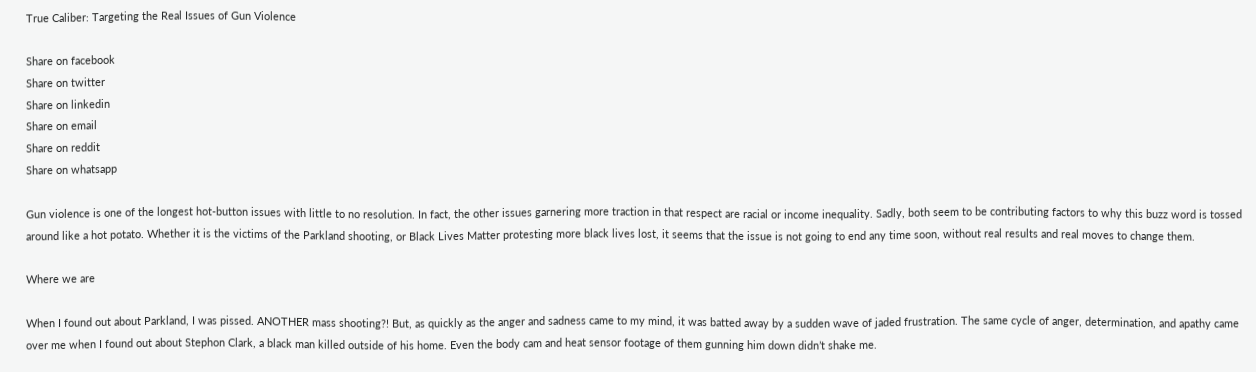True Caliber: Targeting the Real Issues of Gun Violence

Share on facebook
Share on twitter
Share on linkedin
Share on email
Share on reddit
Share on whatsapp

Gun violence is one of the longest hot-button issues with little to no resolution. In fact, the other issues garnering more traction in that respect are racial or income inequality. Sadly, both seem to be contributing factors to why this buzz word is tossed around like a hot potato. Whether it is the victims of the Parkland shooting, or Black Lives Matter protesting more black lives lost, it seems that the issue is not going to end any time soon, without real results and real moves to change them.

Where we are

When I found out about Parkland, I was pissed. ANOTHER mass shooting?! But, as quickly as the anger and sadness came to my mind, it was batted away by a sudden wave of jaded frustration. The same cycle of anger, determination, and apathy came over me when I found out about Stephon Clark, a black man killed outside of his home. Even the body cam and heat sensor footage of them gunning him down didn’t shake me.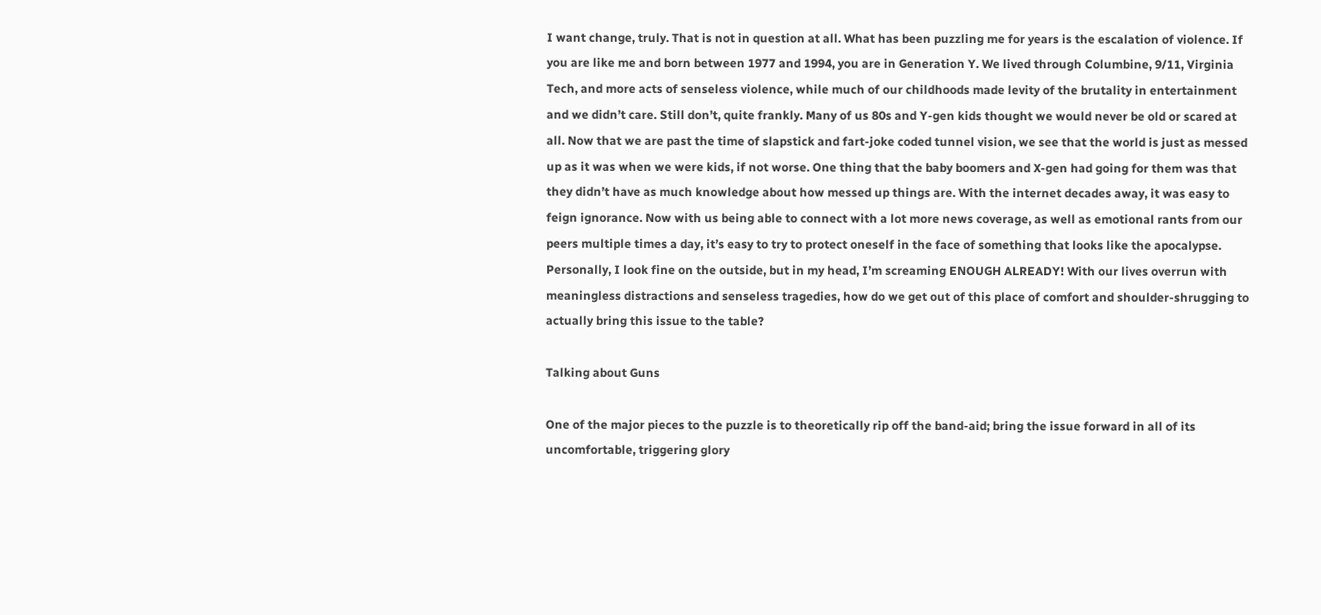I want change, truly. That is not in question at all. What has been puzzling me for years is the escalation of violence. If you are like me and born between 1977 and 1994, you are in Generation Y. We lived through Columbine, 9/11, Virginia Tech, and more acts of senseless violence, while much of our childhoods made levity of the brutality in entertainment and we didn’t care. Still don’t, quite frankly. Many of us 80s and Y-gen kids thought we would never be old or scared at all. Now that we are past the time of slapstick and fart-joke coded tunnel vision, we see that the world is just as messed up as it was when we were kids, if not worse. One thing that the baby boomers and X-gen had going for them was that they didn’t have as much knowledge about how messed up things are. With the internet decades away, it was easy to feign ignorance. Now with us being able to connect with a lot more news coverage, as well as emotional rants from our peers multiple times a day, it’s easy to try to protect oneself in the face of something that looks like the apocalypse. Personally, I look fine on the outside, but in my head, I’m screaming ENOUGH ALREADY! With our lives overrun with meaningless distractions and senseless tragedies, how do we get out of this place of comfort and shoulder-shrugging to actually bring this issue to the table?

Talking about Guns

One of the major pieces to the puzzle is to theoretically rip off the band-aid; bring the issue forward in all of its uncomfortable, triggering glory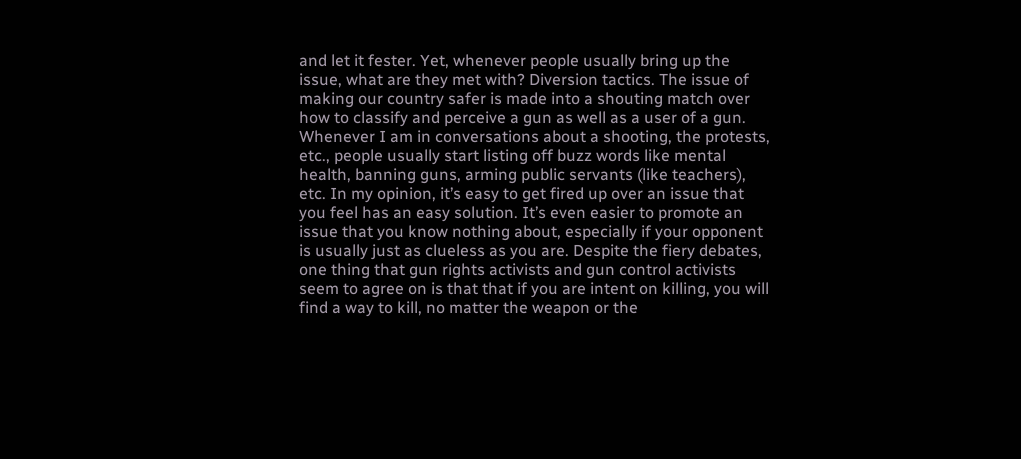and let it fester. Yet, whenever people usually bring up the issue, what are they met with? Diversion tactics. The issue of making our country safer is made into a shouting match over how to classify and perceive a gun as well as a user of a gun. Whenever I am in conversations about a shooting, the protests, etc., people usually start listing off buzz words like mental health, banning guns, arming public servants (like teachers), etc. In my opinion, it’s easy to get fired up over an issue that you feel has an easy solution. It’s even easier to promote an issue that you know nothing about, especially if your opponent is usually just as clueless as you are. Despite the fiery debates, one thing that gun rights activists and gun control activists seem to agree on is that that if you are intent on killing, you will find a way to kill, no matter the weapon or the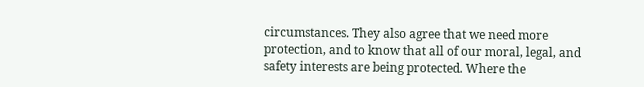circumstances. They also agree that we need more protection, and to know that all of our moral, legal, and safety interests are being protected. Where the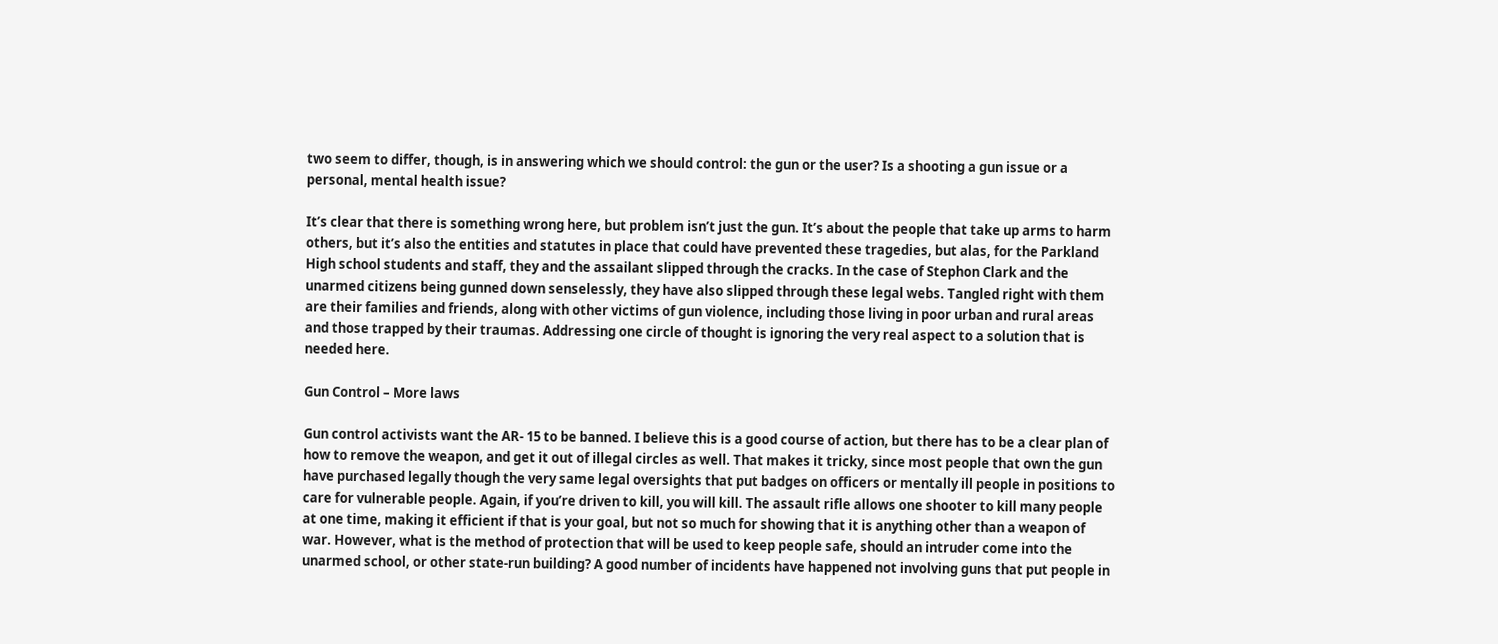two seem to differ, though, is in answering which we should control: the gun or the user? Is a shooting a gun issue or a personal, mental health issue?

It’s clear that there is something wrong here, but problem isn’t just the gun. It’s about the people that take up arms to harm others, but it’s also the entities and statutes in place that could have prevented these tragedies, but alas, for the Parkland High school students and staff, they and the assailant slipped through the cracks. In the case of Stephon Clark and the unarmed citizens being gunned down senselessly, they have also slipped through these legal webs. Tangled right with them are their families and friends, along with other victims of gun violence, including those living in poor urban and rural areas and those trapped by their traumas. Addressing one circle of thought is ignoring the very real aspect to a solution that is needed here.

Gun Control – More laws

Gun control activists want the AR- 15 to be banned. I believe this is a good course of action, but there has to be a clear plan of how to remove the weapon, and get it out of illegal circles as well. That makes it tricky, since most people that own the gun have purchased legally though the very same legal oversights that put badges on officers or mentally ill people in positions to care for vulnerable people. Again, if you’re driven to kill, you will kill. The assault rifle allows one shooter to kill many people at one time, making it efficient if that is your goal, but not so much for showing that it is anything other than a weapon of war. However, what is the method of protection that will be used to keep people safe, should an intruder come into the unarmed school, or other state-run building? A good number of incidents have happened not involving guns that put people in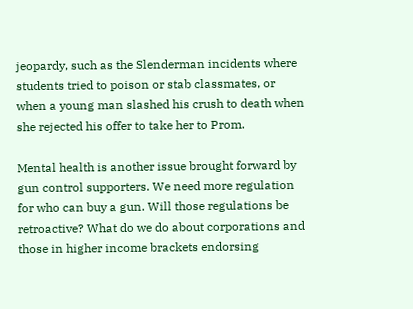jeopardy, such as the Slenderman incidents where students tried to poison or stab classmates, or when a young man slashed his crush to death when she rejected his offer to take her to Prom.

Mental health is another issue brought forward by gun control supporters. We need more regulation for who can buy a gun. Will those regulations be retroactive? What do we do about corporations and those in higher income brackets endorsing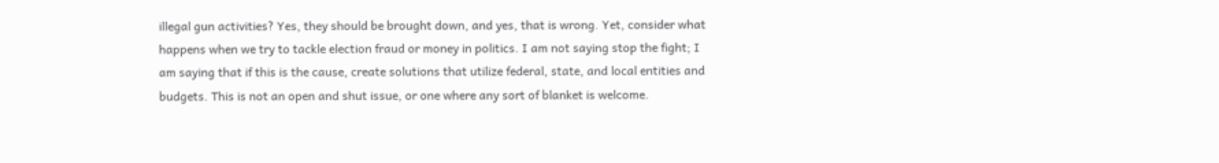illegal gun activities? Yes, they should be brought down, and yes, that is wrong. Yet, consider what happens when we try to tackle election fraud or money in politics. I am not saying stop the fight; I am saying that if this is the cause, create solutions that utilize federal, state, and local entities and budgets. This is not an open and shut issue, or one where any sort of blanket is welcome.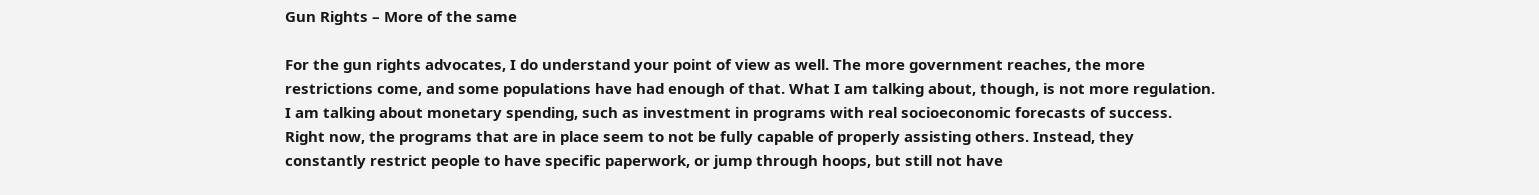Gun Rights – More of the same

For the gun rights advocates, I do understand your point of view as well. The more government reaches, the more restrictions come, and some populations have had enough of that. What I am talking about, though, is not more regulation. I am talking about monetary spending, such as investment in programs with real socioeconomic forecasts of success. Right now, the programs that are in place seem to not be fully capable of properly assisting others. Instead, they constantly restrict people to have specific paperwork, or jump through hoops, but still not have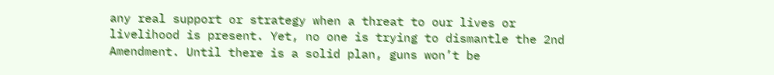any real support or strategy when a threat to our lives or livelihood is present. Yet, no one is trying to dismantle the 2nd Amendment. Until there is a solid plan, guns won’t be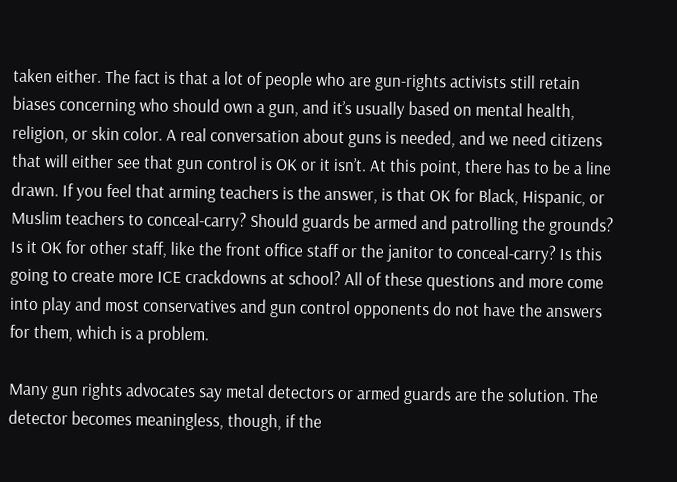taken either. The fact is that a lot of people who are gun-rights activists still retain biases concerning who should own a gun, and it’s usually based on mental health, religion, or skin color. A real conversation about guns is needed, and we need citizens that will either see that gun control is OK or it isn’t. At this point, there has to be a line drawn. If you feel that arming teachers is the answer, is that OK for Black, Hispanic, or Muslim teachers to conceal-carry? Should guards be armed and patrolling the grounds? Is it OK for other staff, like the front office staff or the janitor to conceal-carry? Is this going to create more ICE crackdowns at school? All of these questions and more come into play and most conservatives and gun control opponents do not have the answers for them, which is a problem.

Many gun rights advocates say metal detectors or armed guards are the solution. The detector becomes meaningless, though, if the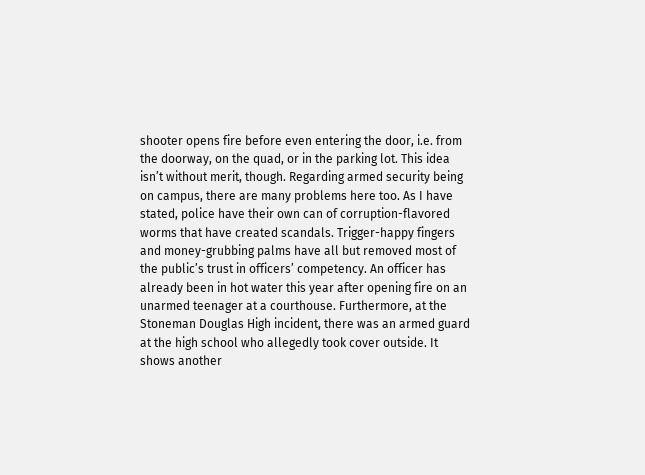shooter opens fire before even entering the door, i.e. from the doorway, on the quad, or in the parking lot. This idea isn’t without merit, though. Regarding armed security being on campus, there are many problems here too. As I have stated, police have their own can of corruption-flavored worms that have created scandals. Trigger-happy fingers and money-grubbing palms have all but removed most of the public’s trust in officers’ competency. An officer has already been in hot water this year after opening fire on an unarmed teenager at a courthouse. Furthermore, at the Stoneman Douglas High incident, there was an armed guard at the high school who allegedly took cover outside. It shows another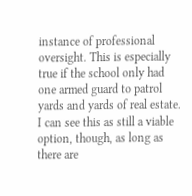instance of professional oversight. This is especially true if the school only had one armed guard to patrol yards and yards of real estate. I can see this as still a viable option, though, as long as there are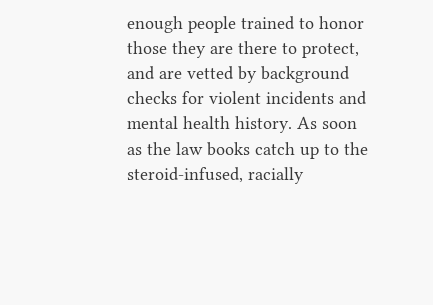enough people trained to honor those they are there to protect, and are vetted by background checks for violent incidents and mental health history. As soon as the law books catch up to the steroid-infused, racially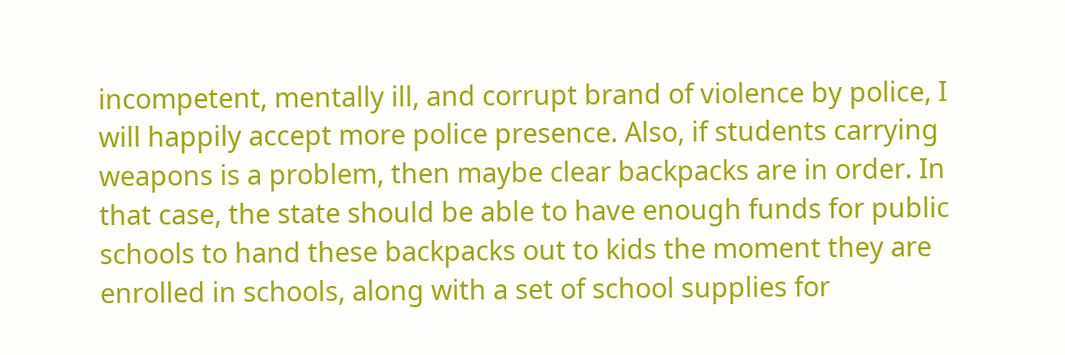incompetent, mentally ill, and corrupt brand of violence by police, I will happily accept more police presence. Also, if students carrying weapons is a problem, then maybe clear backpacks are in order. In that case, the state should be able to have enough funds for public schools to hand these backpacks out to kids the moment they are enrolled in schools, along with a set of school supplies for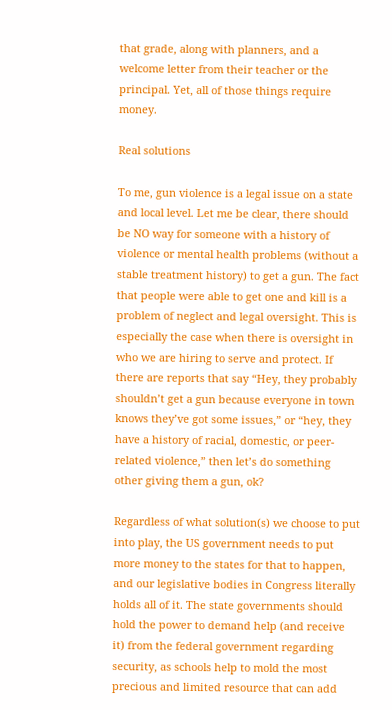that grade, along with planners, and a welcome letter from their teacher or the principal. Yet, all of those things require money.

Real solutions

To me, gun violence is a legal issue on a state and local level. Let me be clear, there should be NO way for someone with a history of violence or mental health problems (without a stable treatment history) to get a gun. The fact that people were able to get one and kill is a problem of neglect and legal oversight. This is especially the case when there is oversight in who we are hiring to serve and protect. If there are reports that say “Hey, they probably shouldn’t get a gun because everyone in town knows they’ve got some issues,” or “hey, they have a history of racial, domestic, or peer-related violence,” then let’s do something other giving them a gun, ok?

Regardless of what solution(s) we choose to put into play, the US government needs to put more money to the states for that to happen, and our legislative bodies in Congress literally holds all of it. The state governments should hold the power to demand help (and receive it) from the federal government regarding security, as schools help to mold the most precious and limited resource that can add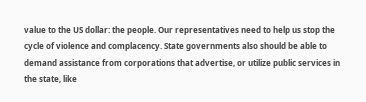value to the US dollar: the people. Our representatives need to help us stop the cycle of violence and complacency. State governments also should be able to demand assistance from corporations that advertise, or utilize public services in the state, like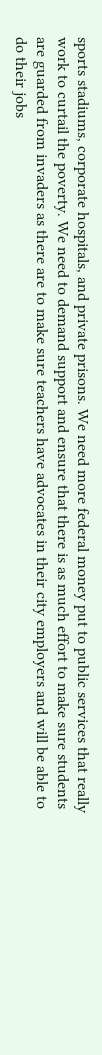sports stadiums, corporate hospitals, and private prisons. We need more federal money put to public services that really work to curtail the poverty. We need to demand support and ensure that there is as much effort to make sure students are guarded from invaders as there are to make sure teachers have advocates in their city employers and will be able to do their jobs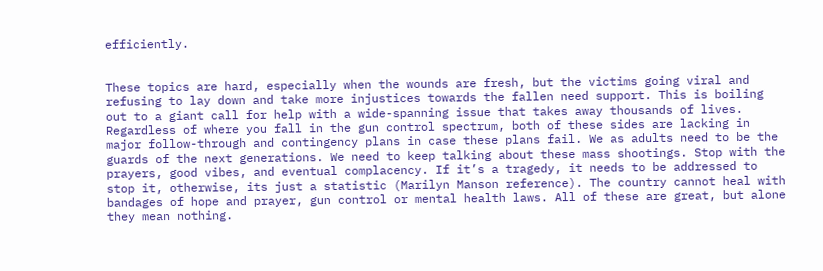efficiently.


These topics are hard, especially when the wounds are fresh, but the victims going viral and refusing to lay down and take more injustices towards the fallen need support. This is boiling out to a giant call for help with a wide-spanning issue that takes away thousands of lives. Regardless of where you fall in the gun control spectrum, both of these sides are lacking in major follow-through and contingency plans in case these plans fail. We as adults need to be the guards of the next generations. We need to keep talking about these mass shootings. Stop with the prayers, good vibes, and eventual complacency. If it’s a tragedy, it needs to be addressed to stop it, otherwise, its just a statistic (Marilyn Manson reference). The country cannot heal with bandages of hope and prayer, gun control or mental health laws. All of these are great, but alone they mean nothing.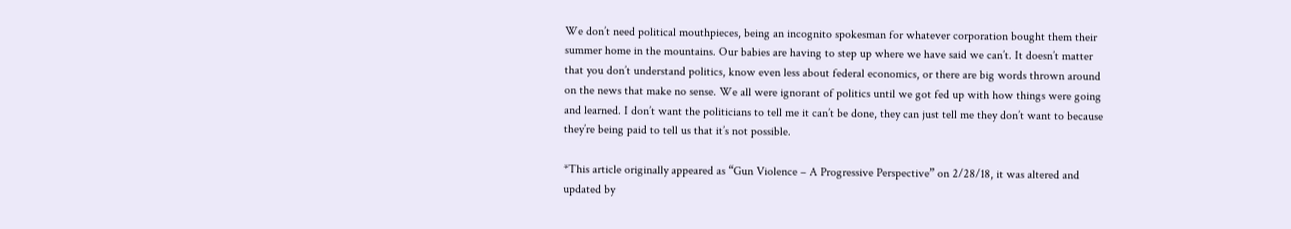We don’t need political mouthpieces, being an incognito spokesman for whatever corporation bought them their summer home in the mountains. Our babies are having to step up where we have said we can’t. It doesn’t matter that you don’t understand politics, know even less about federal economics, or there are big words thrown around on the news that make no sense. We all were ignorant of politics until we got fed up with how things were going and learned. I don’t want the politicians to tell me it can’t be done, they can just tell me they don’t want to because they’re being paid to tell us that it’s not possible.

*This article originally appeared as “Gun Violence – A Progressive Perspective” on 2/28/18, it was altered and updated by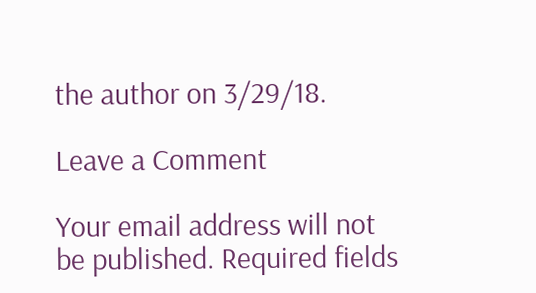the author on 3/29/18.

Leave a Comment

Your email address will not be published. Required fields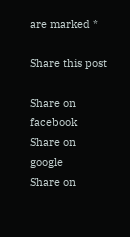are marked *

Share this post

Share on facebook
Share on google
Share on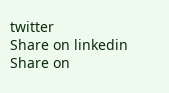twitter
Share on linkedin
Share on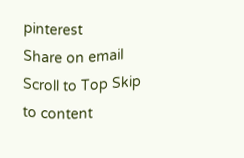pinterest
Share on email
Scroll to Top Skip to content